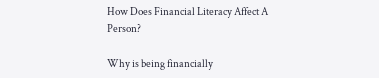How Does Financial Literacy Affect A Person?

Why is being financially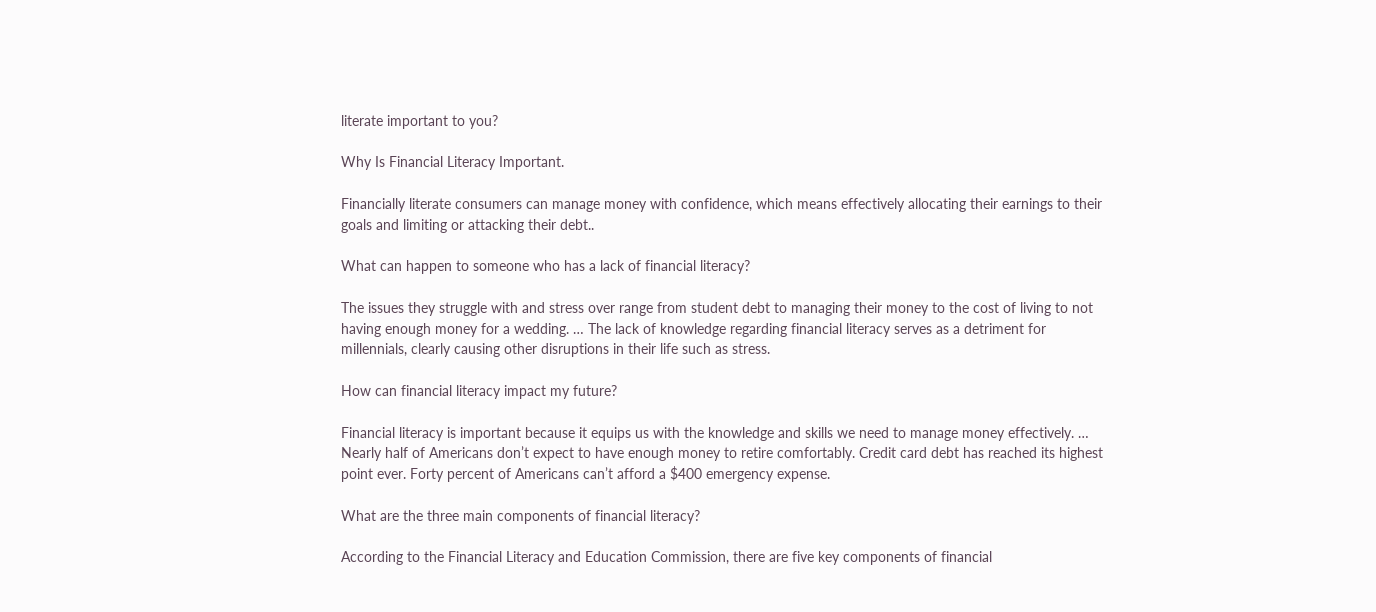literate important to you?

Why Is Financial Literacy Important.

Financially literate consumers can manage money with confidence, which means effectively allocating their earnings to their goals and limiting or attacking their debt..

What can happen to someone who has a lack of financial literacy?

The issues they struggle with and stress over range from student debt to managing their money to the cost of living to not having enough money for a wedding. … The lack of knowledge regarding financial literacy serves as a detriment for millennials, clearly causing other disruptions in their life such as stress.

How can financial literacy impact my future?

Financial literacy is important because it equips us with the knowledge and skills we need to manage money effectively. … Nearly half of Americans don’t expect to have enough money to retire comfortably. Credit card debt has reached its highest point ever. Forty percent of Americans can’t afford a $400 emergency expense.

What are the three main components of financial literacy?

According to the Financial Literacy and Education Commission, there are five key components of financial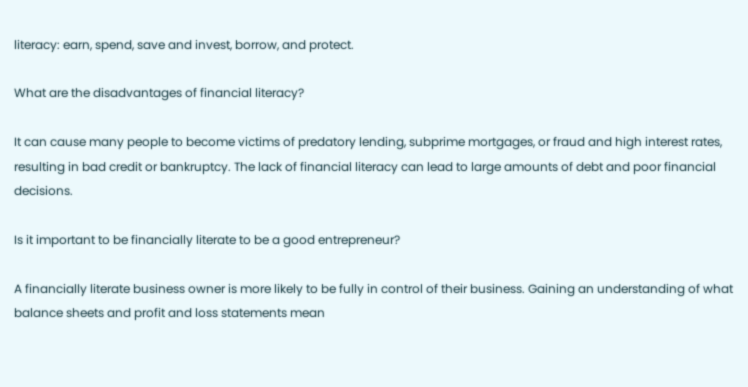literacy: earn, spend, save and invest, borrow, and protect.

What are the disadvantages of financial literacy?

It can cause many people to become victims of predatory lending, subprime mortgages, or fraud and high interest rates, resulting in bad credit or bankruptcy. The lack of financial literacy can lead to large amounts of debt and poor financial decisions.

Is it important to be financially literate to be a good entrepreneur?

A financially literate business owner is more likely to be fully in control of their business. Gaining an understanding of what balance sheets and profit and loss statements mean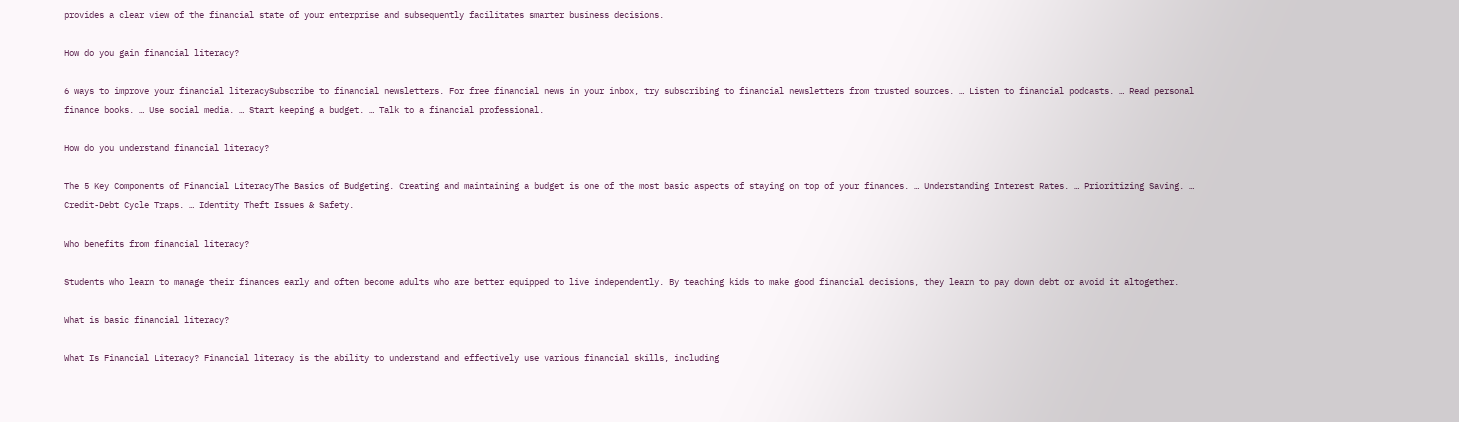provides a clear view of the financial state of your enterprise and subsequently facilitates smarter business decisions.

How do you gain financial literacy?

6 ways to improve your financial literacySubscribe to financial newsletters. For free financial news in your inbox, try subscribing to financial newsletters from trusted sources. … Listen to financial podcasts. … Read personal finance books. … Use social media. … Start keeping a budget. … Talk to a financial professional.

How do you understand financial literacy?

The 5 Key Components of Financial LiteracyThe Basics of Budgeting. Creating and maintaining a budget is one of the most basic aspects of staying on top of your finances. … Understanding Interest Rates. … Prioritizing Saving. … Credit-Debt Cycle Traps. … Identity Theft Issues & Safety.

Who benefits from financial literacy?

Students who learn to manage their finances early and often become adults who are better equipped to live independently. By teaching kids to make good financial decisions, they learn to pay down debt or avoid it altogether.

What is basic financial literacy?

What Is Financial Literacy? Financial literacy is the ability to understand and effectively use various financial skills, including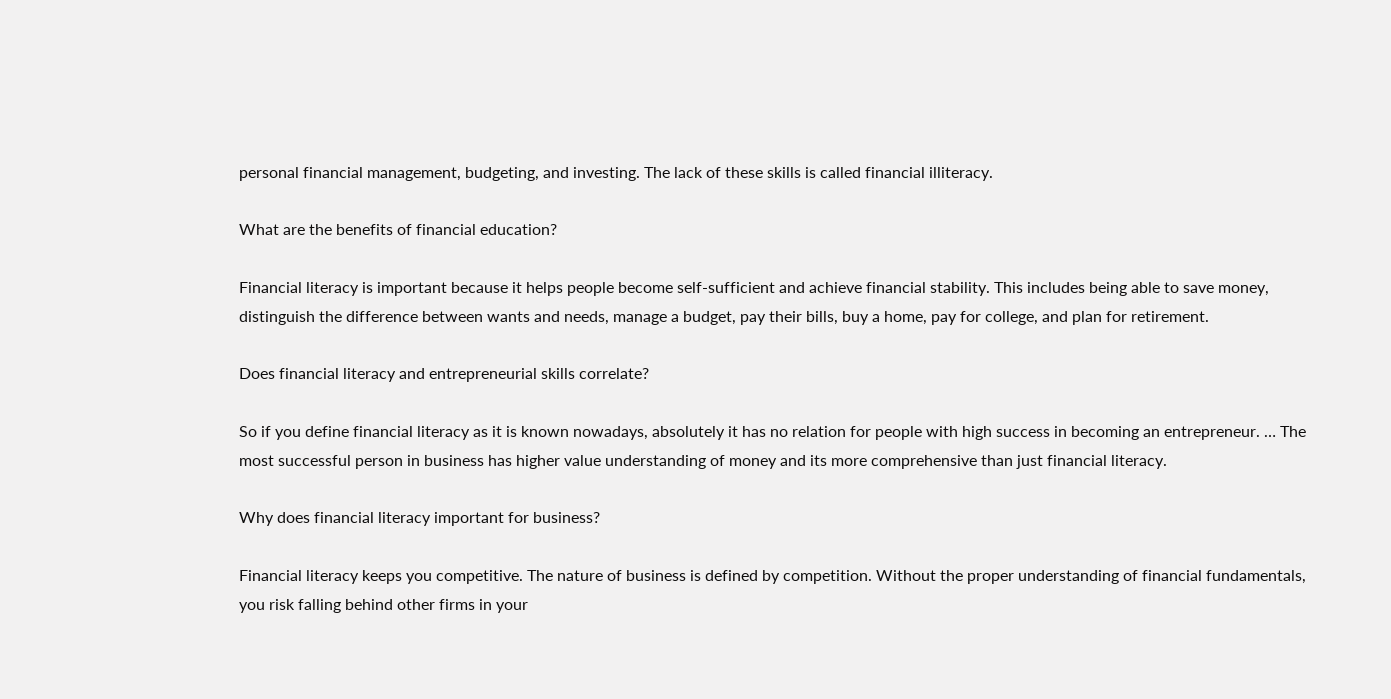personal financial management, budgeting, and investing. The lack of these skills is called financial illiteracy.

What are the benefits of financial education?

Financial literacy is important because it helps people become self-sufficient and achieve financial stability. This includes being able to save money, distinguish the difference between wants and needs, manage a budget, pay their bills, buy a home, pay for college, and plan for retirement.

Does financial literacy and entrepreneurial skills correlate?

So if you define financial literacy as it is known nowadays, absolutely it has no relation for people with high success in becoming an entrepreneur. … The most successful person in business has higher value understanding of money and its more comprehensive than just financial literacy.

Why does financial literacy important for business?

Financial literacy keeps you competitive. The nature of business is defined by competition. Without the proper understanding of financial fundamentals, you risk falling behind other firms in your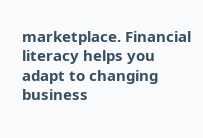marketplace. Financial literacy helps you adapt to changing business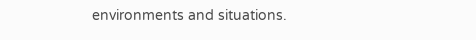environments and situations.